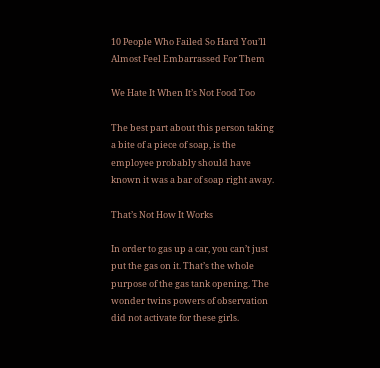10 People Who Failed So Hard You’ll Almost Feel Embarrassed For Them

We Hate It When It’s Not Food Too

The best part about this person taking a bite of a piece of soap, is the employee probably should have known it was a bar of soap right away.

That’s Not How It Works

In order to gas up a car, you can’t just put the gas on it. That’s the whole purpose of the gas tank opening. The wonder twins powers of observation did not activate for these girls.